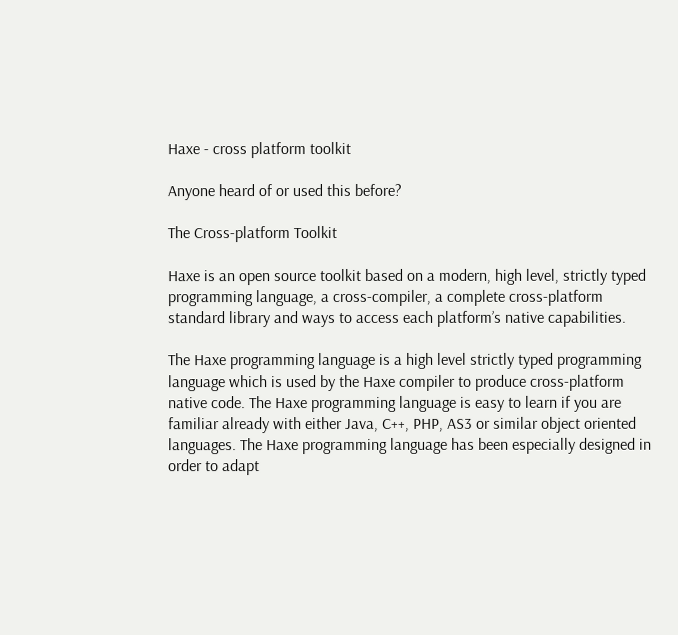Haxe - cross platform toolkit

Anyone heard of or used this before?

The Cross-platform Toolkit

Haxe is an open source toolkit based on a modern, high level, strictly typed programming language, a cross-compiler, a complete cross-platform standard library and ways to access each platform’s native capabilities.

The Haxe programming language is a high level strictly typed programming language which is used by the Haxe compiler to produce cross-platform native code. The Haxe programming language is easy to learn if you are familiar already with either Java, C++, PHP, AS3 or similar object oriented languages. The Haxe programming language has been especially designed in order to adapt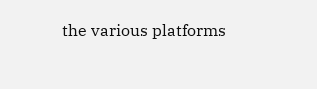the various platforms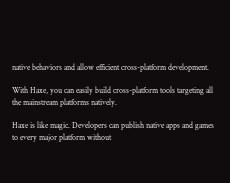native behaviors and allow efficient cross-platform development.

With Haxe, you can easily build cross-platform tools targeting all the mainstream platforms natively.

Haxe is like magic. Developers can publish native apps and games to every major platform without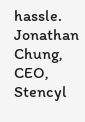hassle.
Jonathan Chung, CEO, Stencyl